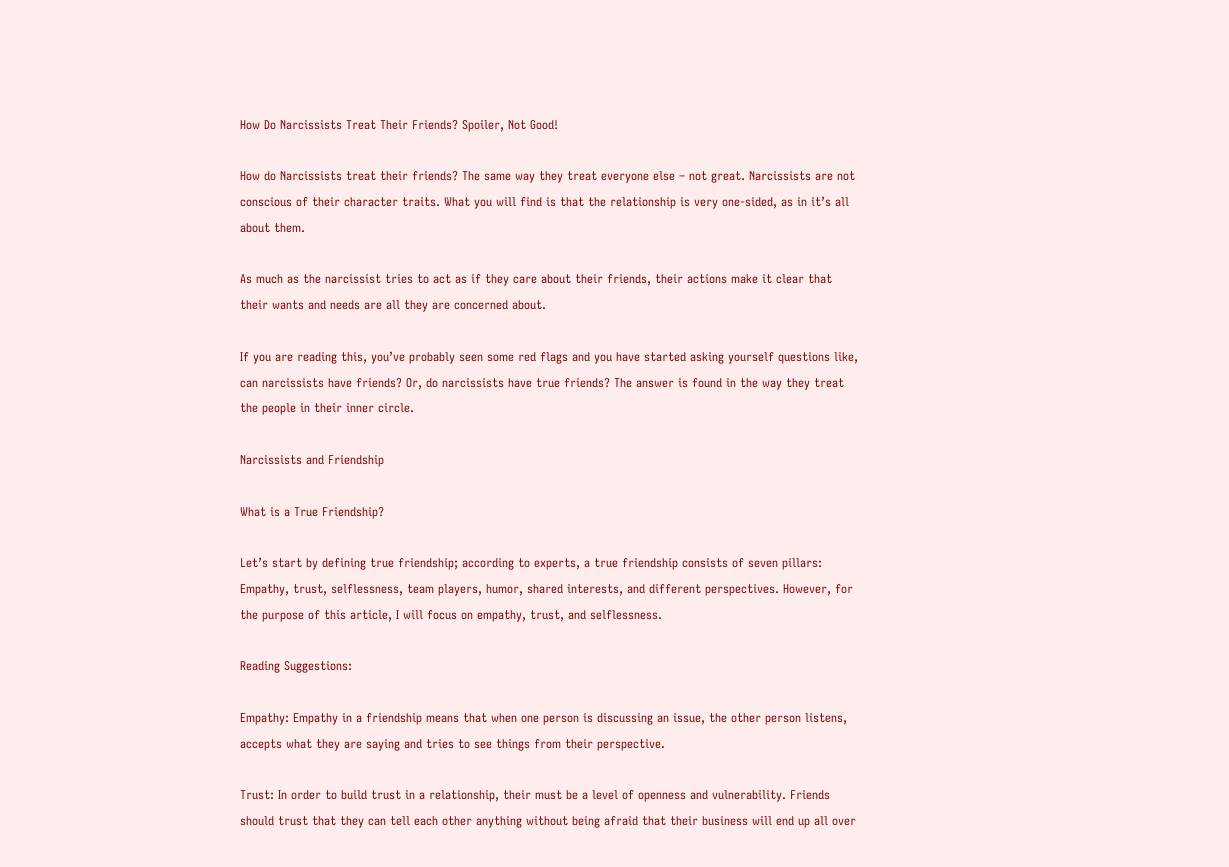How Do Narcissists Treat Their Friends? Spoiler, Not Good!

How do Narcissists treat their friends? The same way they treat everyone else – not great. Narcissists are not conscious of their character traits. What you will find is that the relationship is very one-sided, as in it’s all about them.

As much as the narcissist tries to act as if they care about their friends, their actions make it clear that their wants and needs are all they are concerned about.

If you are reading this, you’ve probably seen some red flags and you have started asking yourself questions like, can narcissists have friends? Or, do narcissists have true friends? The answer is found in the way they treat the people in their inner circle.

Narcissists and Friendship

What is a True Friendship?

Let’s start by defining true friendship; according to experts, a true friendship consists of seven pillars: Empathy, trust, selflessness, team players, humor, shared interests, and different perspectives. However, for the purpose of this article, I will focus on empathy, trust, and selflessness.

Reading Suggestions:

Empathy: Empathy in a friendship means that when one person is discussing an issue, the other person listens, accepts what they are saying and tries to see things from their perspective.

Trust: In order to build trust in a relationship, their must be a level of openness and vulnerability. Friends should trust that they can tell each other anything without being afraid that their business will end up all over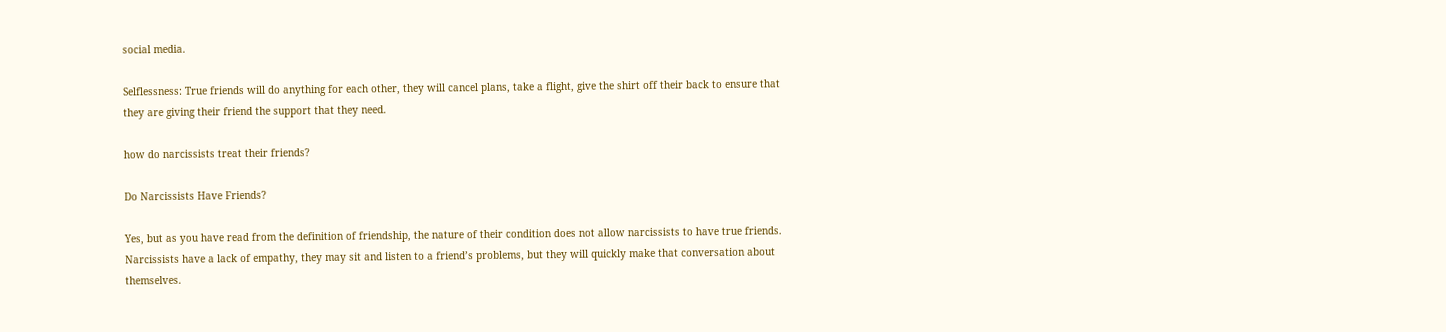social media.

Selflessness: True friends will do anything for each other, they will cancel plans, take a flight, give the shirt off their back to ensure that they are giving their friend the support that they need.

how do narcissists treat their friends?

Do Narcissists Have Friends?

Yes, but as you have read from the definition of friendship, the nature of their condition does not allow narcissists to have true friends. Narcissists have a lack of empathy, they may sit and listen to a friend’s problems, but they will quickly make that conversation about themselves.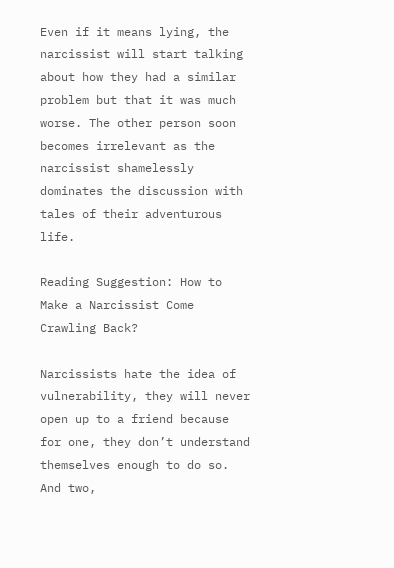Even if it means lying, the narcissist will start talking about how they had a similar problem but that it was much worse. The other person soon becomes irrelevant as the narcissist shamelessly dominates the discussion with tales of their adventurous life.

Reading Suggestion: How to Make a Narcissist Come Crawling Back?

Narcissists hate the idea of vulnerability, they will never open up to a friend because for one, they don’t understand themselves enough to do so. And two,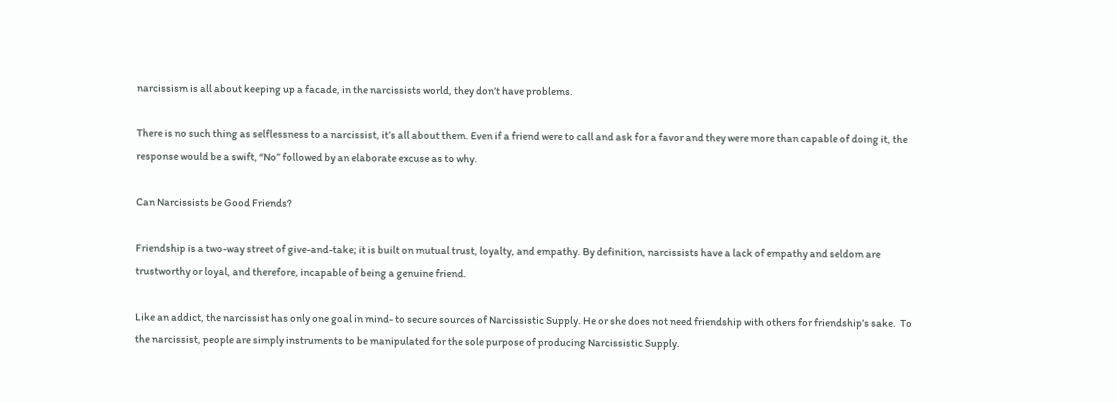narcissism is all about keeping up a facade, in the narcissists world, they don’t have problems.

There is no such thing as selflessness to a narcissist, it’s all about them. Even if a friend were to call and ask for a favor and they were more than capable of doing it, the response would be a swift, “No” followed by an elaborate excuse as to why.

Can Narcissists be Good Friends?

Friendship is a two-way street of give-and-take; it is built on mutual trust, loyalty, and empathy. By definition, narcissists have a lack of empathy and seldom are trustworthy or loyal, and therefore, incapable of being a genuine friend.

Like an addict, the narcissist has only one goal in mind- to secure sources of Narcissistic Supply. He or she does not need friendship with others for friendship’s sake.  To the narcissist, people are simply instruments to be manipulated for the sole purpose of producing Narcissistic Supply.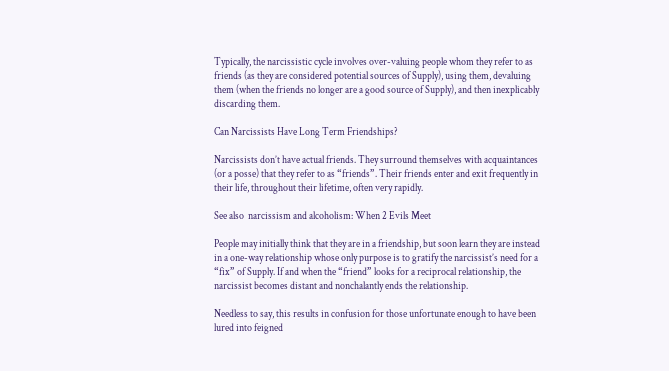Typically, the narcissistic cycle involves over-valuing people whom they refer to as friends (as they are considered potential sources of Supply), using them, devaluing them (when the friends no longer are a good source of Supply), and then inexplicably discarding them.

Can Narcissists Have Long Term Friendships?

Narcissists don’t have actual friends. They surround themselves with acquaintances (or a posse) that they refer to as “friends”. Their friends enter and exit frequently in their life, throughout their lifetime, often very rapidly.

See also  narcissism and alcoholism: When 2 Evils Meet

People may initially think that they are in a friendship, but soon learn they are instead in a one-way relationship whose only purpose is to gratify the narcissist’s need for a “fix” of Supply. If and when the “friend” looks for a reciprocal relationship, the narcissist becomes distant and nonchalantly ends the relationship.

Needless to say, this results in confusion for those unfortunate enough to have been lured into feigned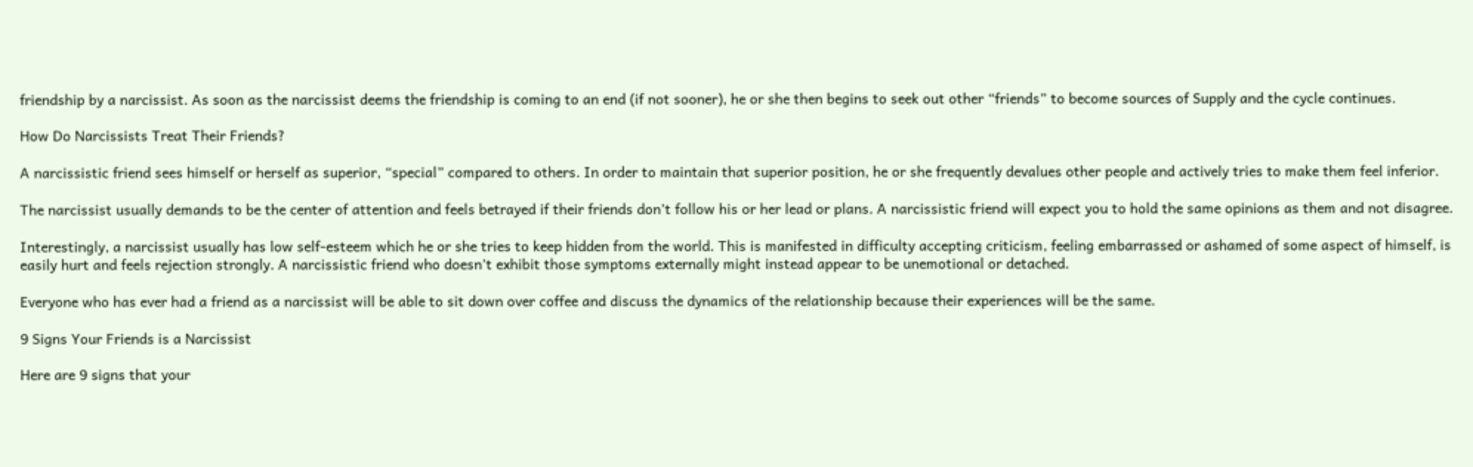friendship by a narcissist. As soon as the narcissist deems the friendship is coming to an end (if not sooner), he or she then begins to seek out other “friends” to become sources of Supply and the cycle continues.

How Do Narcissists Treat Their Friends?

A narcissistic friend sees himself or herself as superior, “special” compared to others. In order to maintain that superior position, he or she frequently devalues other people and actively tries to make them feel inferior.

The narcissist usually demands to be the center of attention and feels betrayed if their friends don’t follow his or her lead or plans. A narcissistic friend will expect you to hold the same opinions as them and not disagree.

Interestingly, a narcissist usually has low self-esteem which he or she tries to keep hidden from the world. This is manifested in difficulty accepting criticism, feeling embarrassed or ashamed of some aspect of himself, is easily hurt and feels rejection strongly. A narcissistic friend who doesn’t exhibit those symptoms externally might instead appear to be unemotional or detached.

Everyone who has ever had a friend as a narcissist will be able to sit down over coffee and discuss the dynamics of the relationship because their experiences will be the same.

9 Signs Your Friends is a Narcissist

Here are 9 signs that your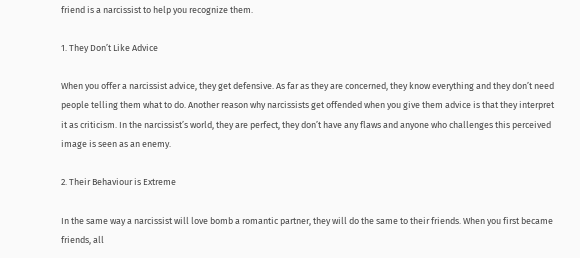friend is a narcissist to help you recognize them.

1. They Don’t Like Advice

When you offer a narcissist advice, they get defensive. As far as they are concerned, they know everything and they don’t need people telling them what to do. Another reason why narcissists get offended when you give them advice is that they interpret it as criticism. In the narcissist’s world, they are perfect, they don’t have any flaws and anyone who challenges this perceived image is seen as an enemy.

2. Their Behaviour is Extreme

In the same way a narcissist will love bomb a romantic partner, they will do the same to their friends. When you first became friends, all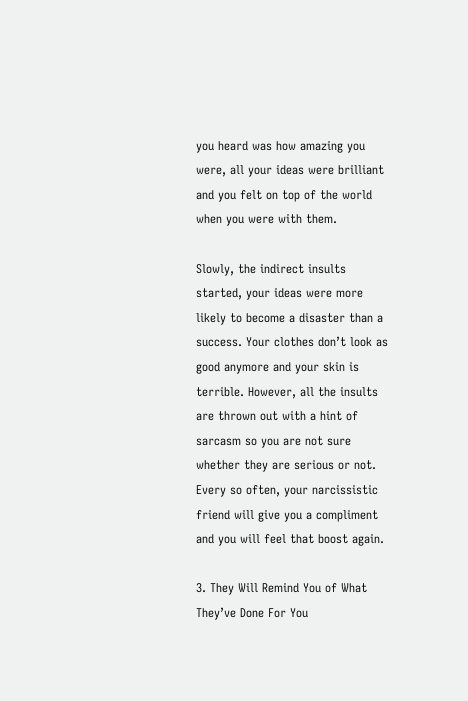you heard was how amazing you were, all your ideas were brilliant and you felt on top of the world when you were with them.

Slowly, the indirect insults started, your ideas were more likely to become a disaster than a success. Your clothes don’t look as good anymore and your skin is terrible. However, all the insults are thrown out with a hint of sarcasm so you are not sure whether they are serious or not. Every so often, your narcissistic friend will give you a compliment and you will feel that boost again.

3. They Will Remind You of What They’ve Done For You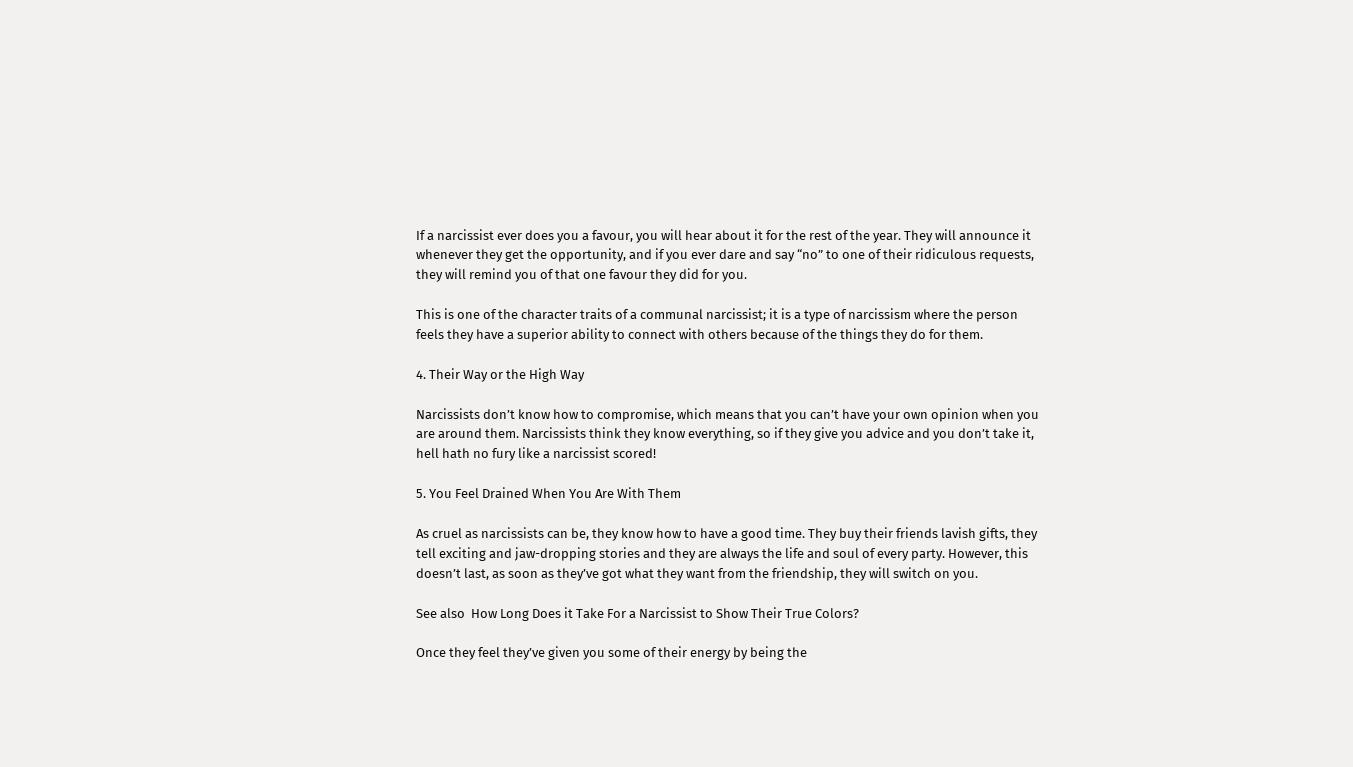If a narcissist ever does you a favour, you will hear about it for the rest of the year. They will announce it whenever they get the opportunity, and if you ever dare and say “no” to one of their ridiculous requests, they will remind you of that one favour they did for you.

This is one of the character traits of a communal narcissist; it is a type of narcissism where the person feels they have a superior ability to connect with others because of the things they do for them.

4. Their Way or the High Way

Narcissists don’t know how to compromise, which means that you can’t have your own opinion when you are around them. Narcissists think they know everything, so if they give you advice and you don’t take it, hell hath no fury like a narcissist scored!

5. You Feel Drained When You Are With Them

As cruel as narcissists can be, they know how to have a good time. They buy their friends lavish gifts, they tell exciting and jaw-dropping stories and they are always the life and soul of every party. However, this doesn’t last, as soon as they’ve got what they want from the friendship, they will switch on you.

See also  How Long Does it Take For a Narcissist to Show Their True Colors?

Once they feel they’ve given you some of their energy by being the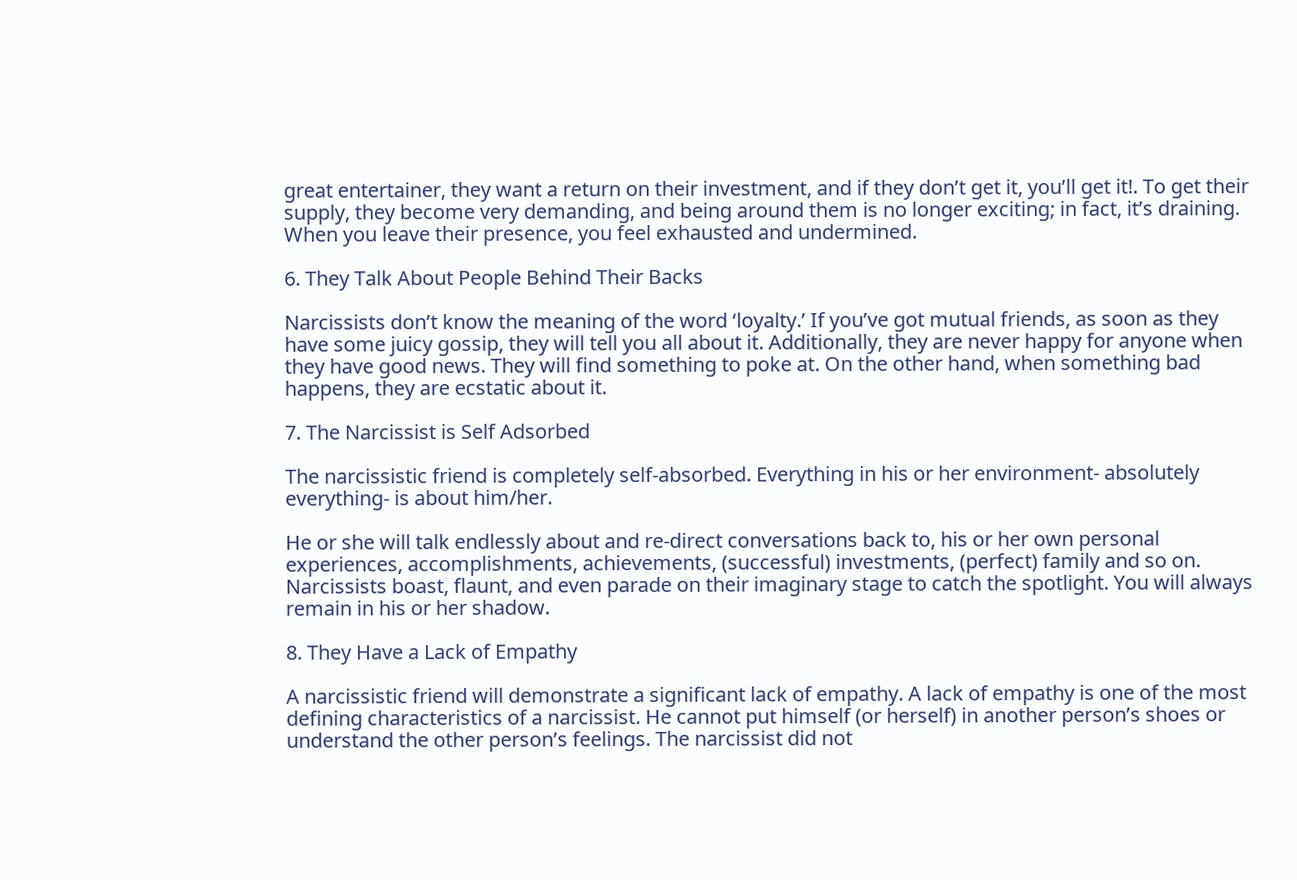great entertainer, they want a return on their investment, and if they don’t get it, you’ll get it!. To get their supply, they become very demanding, and being around them is no longer exciting; in fact, it’s draining. When you leave their presence, you feel exhausted and undermined.

6. They Talk About People Behind Their Backs

Narcissists don’t know the meaning of the word ‘loyalty.’ If you’ve got mutual friends, as soon as they have some juicy gossip, they will tell you all about it. Additionally, they are never happy for anyone when they have good news. They will find something to poke at. On the other hand, when something bad happens, they are ecstatic about it.

7. The Narcissist is Self Adsorbed

The narcissistic friend is completely self-absorbed. Everything in his or her environment- absolutely everything- is about him/her.

He or she will talk endlessly about and re-direct conversations back to, his or her own personal experiences, accomplishments, achievements, (successful) investments, (perfect) family and so on. Narcissists boast, flaunt, and even parade on their imaginary stage to catch the spotlight. You will always remain in his or her shadow.

8. They Have a Lack of Empathy

A narcissistic friend will demonstrate a significant lack of empathy. A lack of empathy is one of the most defining characteristics of a narcissist. He cannot put himself (or herself) in another person’s shoes or understand the other person’s feelings. The narcissist did not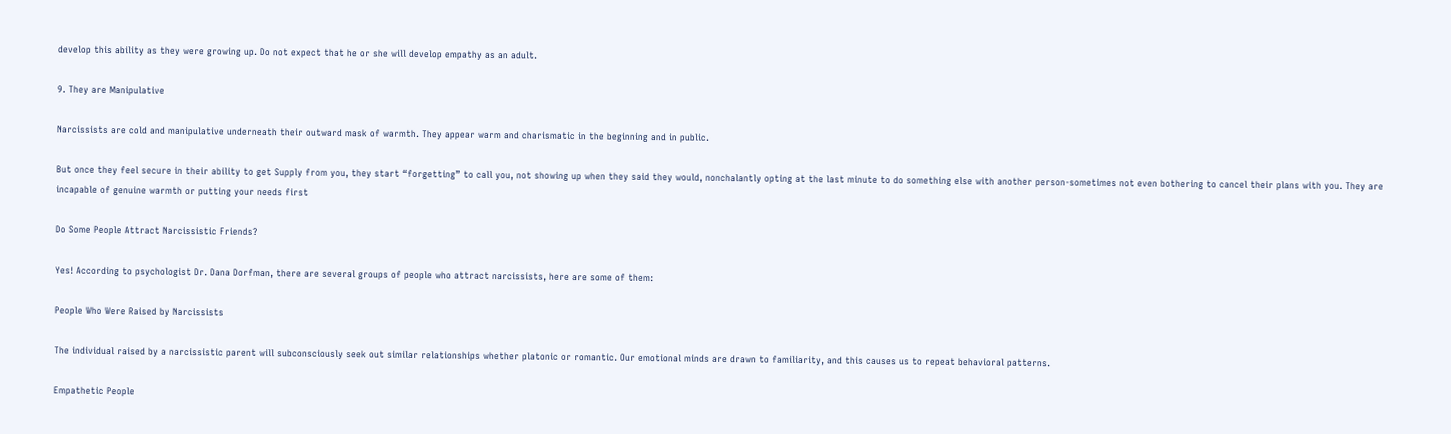develop this ability as they were growing up. Do not expect that he or she will develop empathy as an adult.

9. They are Manipulative

Narcissists are cold and manipulative underneath their outward mask of warmth. They appear warm and charismatic in the beginning and in public.

But once they feel secure in their ability to get Supply from you, they start “forgetting” to call you, not showing up when they said they would, nonchalantly opting at the last minute to do something else with another person-sometimes not even bothering to cancel their plans with you. They are incapable of genuine warmth or putting your needs first

Do Some People Attract Narcissistic Friends?

Yes! According to psychologist Dr. Dana Dorfman, there are several groups of people who attract narcissists, here are some of them:

People Who Were Raised by Narcissists

The individual raised by a narcissistic parent will subconsciously seek out similar relationships whether platonic or romantic. Our emotional minds are drawn to familiarity, and this causes us to repeat behavioral patterns.

Empathetic People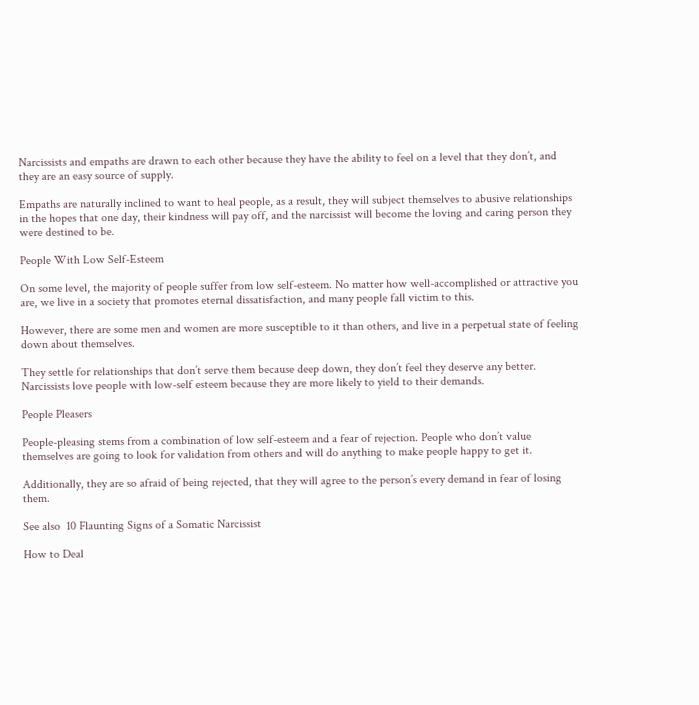Narcissists and empaths are drawn to each other because they have the ability to feel on a level that they don’t, and they are an easy source of supply.

Empaths are naturally inclined to want to heal people, as a result, they will subject themselves to abusive relationships in the hopes that one day, their kindness will pay off, and the narcissist will become the loving and caring person they were destined to be.

People With Low Self-Esteem

On some level, the majority of people suffer from low self-esteem. No matter how well-accomplished or attractive you are, we live in a society that promotes eternal dissatisfaction, and many people fall victim to this.

However, there are some men and women are more susceptible to it than others, and live in a perpetual state of feeling down about themselves.

They settle for relationships that don’t serve them because deep down, they don’t feel they deserve any better. Narcissists love people with low-self esteem because they are more likely to yield to their demands.

People Pleasers

People-pleasing stems from a combination of low self-esteem and a fear of rejection. People who don’t value themselves are going to look for validation from others and will do anything to make people happy to get it.

Additionally, they are so afraid of being rejected, that they will agree to the person’s every demand in fear of losing them.

See also  10 Flaunting Signs of a Somatic Narcissist

How to Deal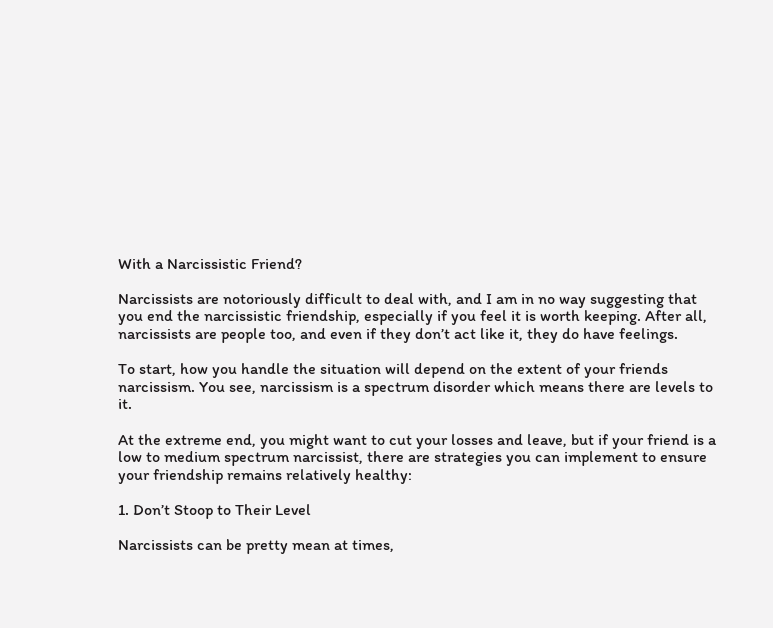With a Narcissistic Friend?

Narcissists are notoriously difficult to deal with, and I am in no way suggesting that you end the narcissistic friendship, especially if you feel it is worth keeping. After all, narcissists are people too, and even if they don’t act like it, they do have feelings.

To start, how you handle the situation will depend on the extent of your friends narcissism. You see, narcissism is a spectrum disorder which means there are levels to it.

At the extreme end, you might want to cut your losses and leave, but if your friend is a low to medium spectrum narcissist, there are strategies you can implement to ensure your friendship remains relatively healthy:

1. Don’t Stoop to Their Level

Narcissists can be pretty mean at times,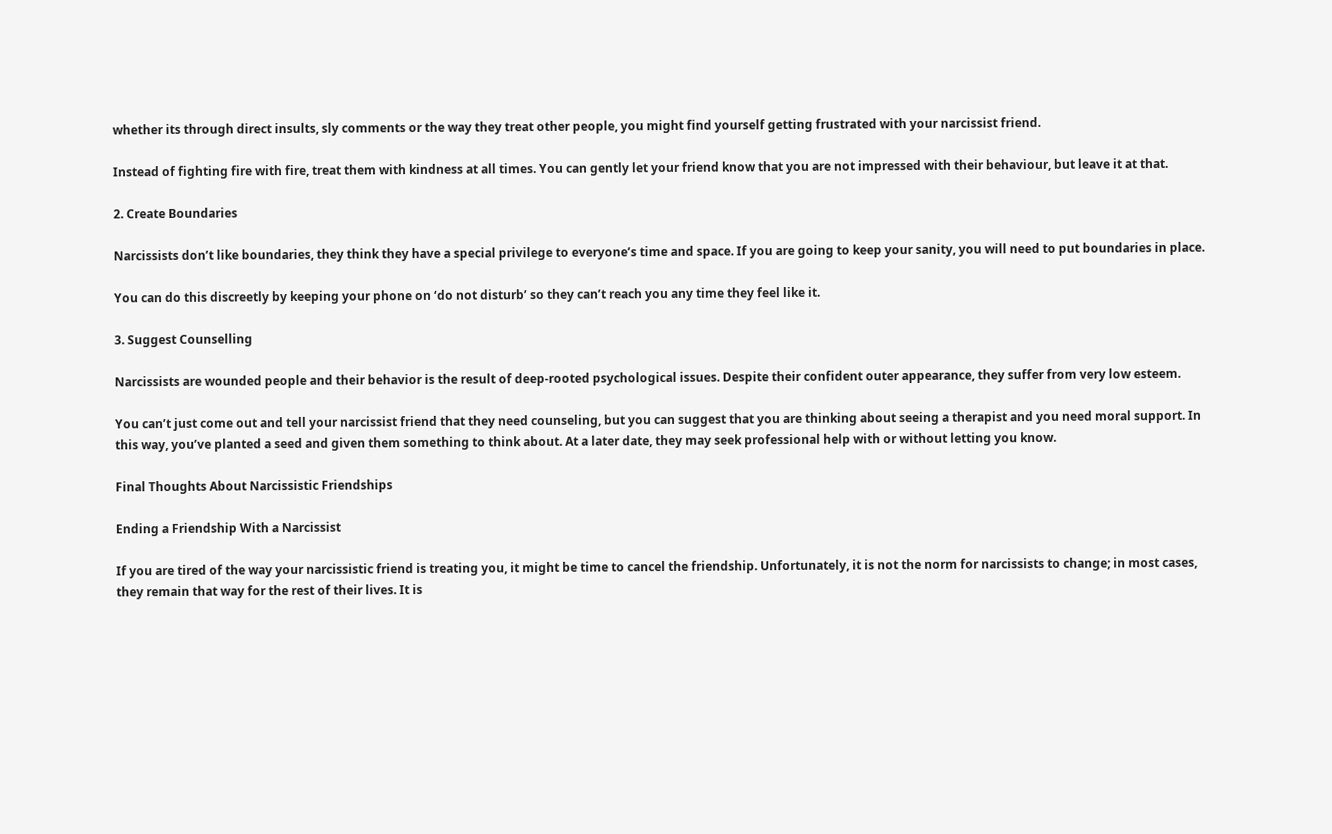whether its through direct insults, sly comments or the way they treat other people, you might find yourself getting frustrated with your narcissist friend.

Instead of fighting fire with fire, treat them with kindness at all times. You can gently let your friend know that you are not impressed with their behaviour, but leave it at that.

2. Create Boundaries

Narcissists don’t like boundaries, they think they have a special privilege to everyone’s time and space. If you are going to keep your sanity, you will need to put boundaries in place.

You can do this discreetly by keeping your phone on ‘do not disturb’ so they can’t reach you any time they feel like it.

3. Suggest Counselling

Narcissists are wounded people and their behavior is the result of deep-rooted psychological issues. Despite their confident outer appearance, they suffer from very low esteem.

You can’t just come out and tell your narcissist friend that they need counseling, but you can suggest that you are thinking about seeing a therapist and you need moral support. In this way, you’ve planted a seed and given them something to think about. At a later date, they may seek professional help with or without letting you know.

Final Thoughts About Narcissistic Friendships

Ending a Friendship With a Narcissist

If you are tired of the way your narcissistic friend is treating you, it might be time to cancel the friendship. Unfortunately, it is not the norm for narcissists to change; in most cases, they remain that way for the rest of their lives. It is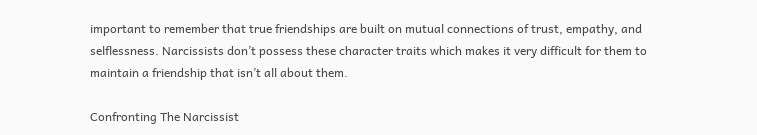important to remember that true friendships are built on mutual connections of trust, empathy, and selflessness. Narcissists don’t possess these character traits which makes it very difficult for them to maintain a friendship that isn’t all about them.

Confronting The Narcissist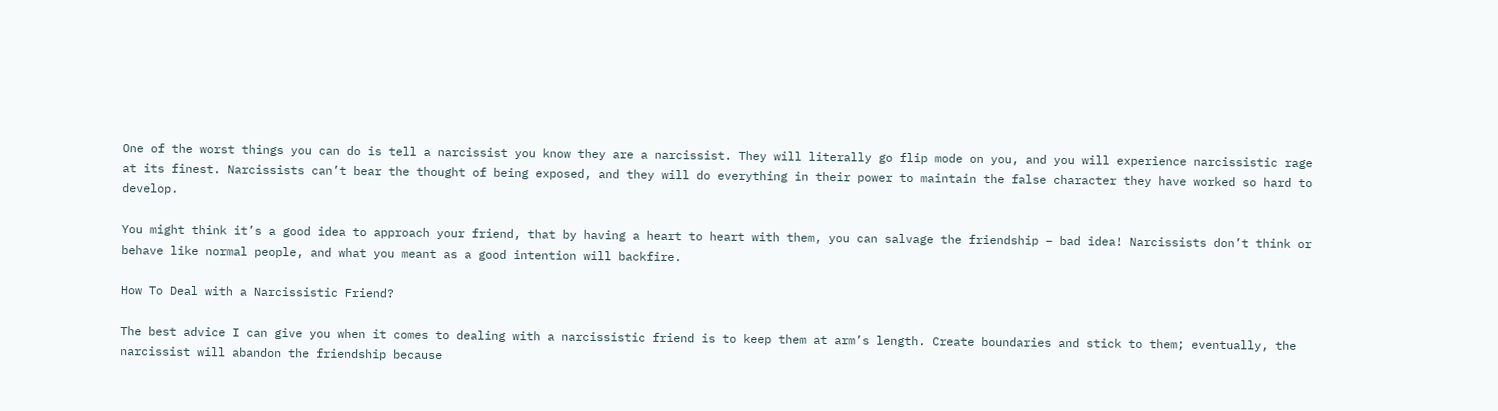One of the worst things you can do is tell a narcissist you know they are a narcissist. They will literally go flip mode on you, and you will experience narcissistic rage at its finest. Narcissists can’t bear the thought of being exposed, and they will do everything in their power to maintain the false character they have worked so hard to develop.

You might think it’s a good idea to approach your friend, that by having a heart to heart with them, you can salvage the friendship – bad idea! Narcissists don’t think or behave like normal people, and what you meant as a good intention will backfire.

How To Deal with a Narcissistic Friend?

The best advice I can give you when it comes to dealing with a narcissistic friend is to keep them at arm’s length. Create boundaries and stick to them; eventually, the narcissist will abandon the friendship because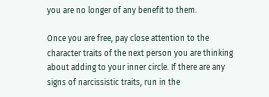you are no longer of any benefit to them.

Once you are free, pay close attention to the character traits of the next person you are thinking about adding to your inner circle. If there are any signs of narcissistic traits, run in the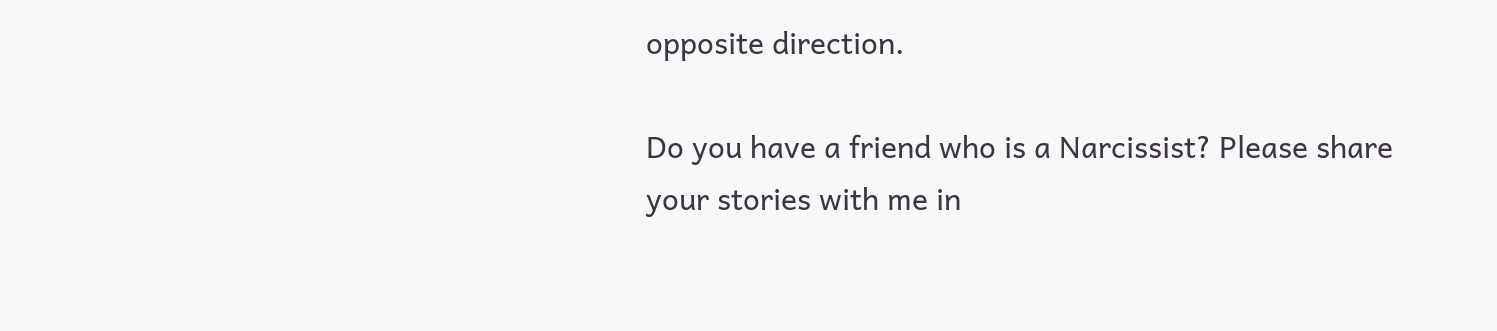opposite direction.

Do you have a friend who is a Narcissist? Please share your stories with me in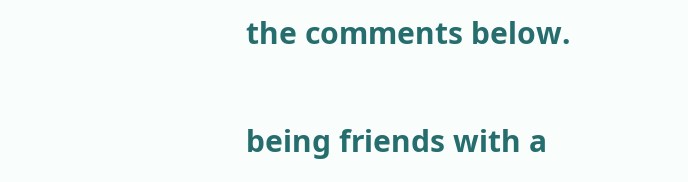the comments below.

being friends with a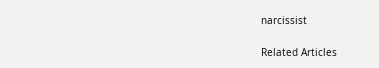narcissist

Related Articles